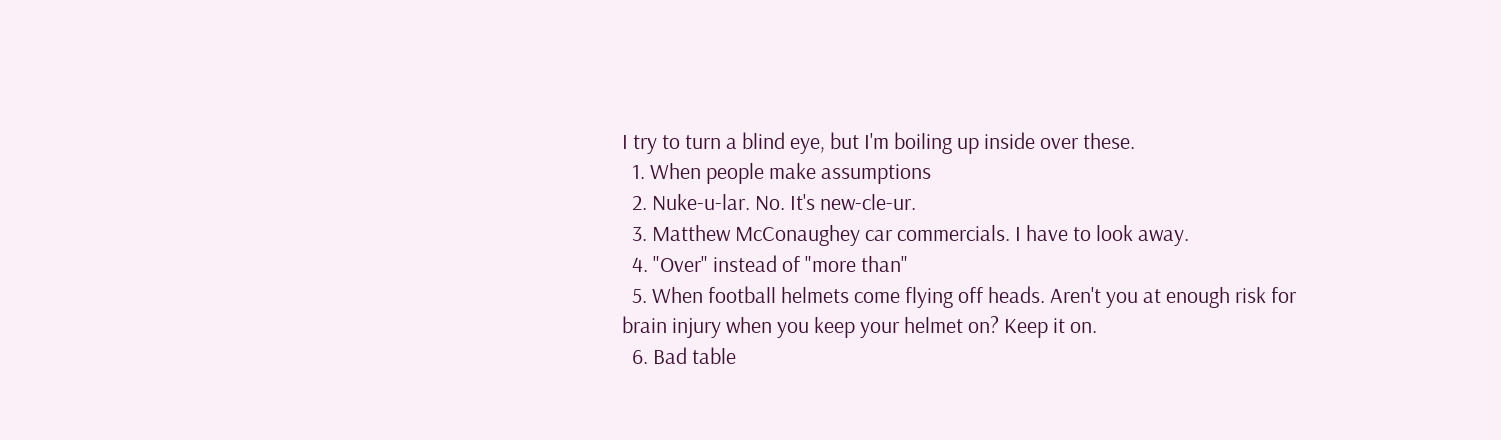I try to turn a blind eye, but I'm boiling up inside over these.
  1. When people make assumptions
  2. Nuke-u-lar. No. It's new-cle-ur.
  3. Matthew McConaughey car commercials. I have to look away.
  4. "Over" instead of "more than"
  5. When football helmets come flying off heads. Aren't you at enough risk for brain injury when you keep your helmet on? Keep it on.
  6. Bad table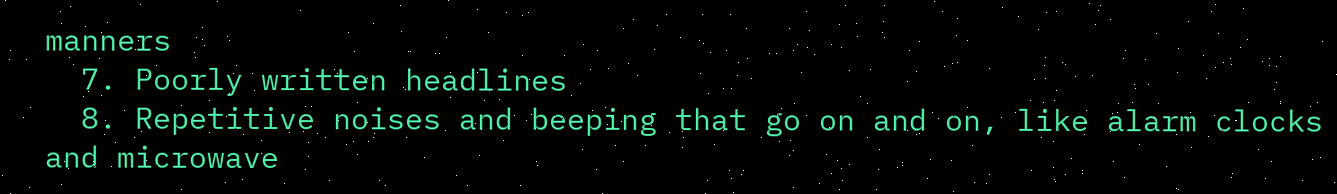manners
  7. Poorly written headlines
  8. Repetitive noises and beeping that go on and on, like alarm clocks and microwave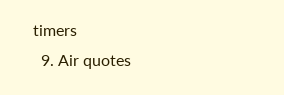timers
  9. Air quotes